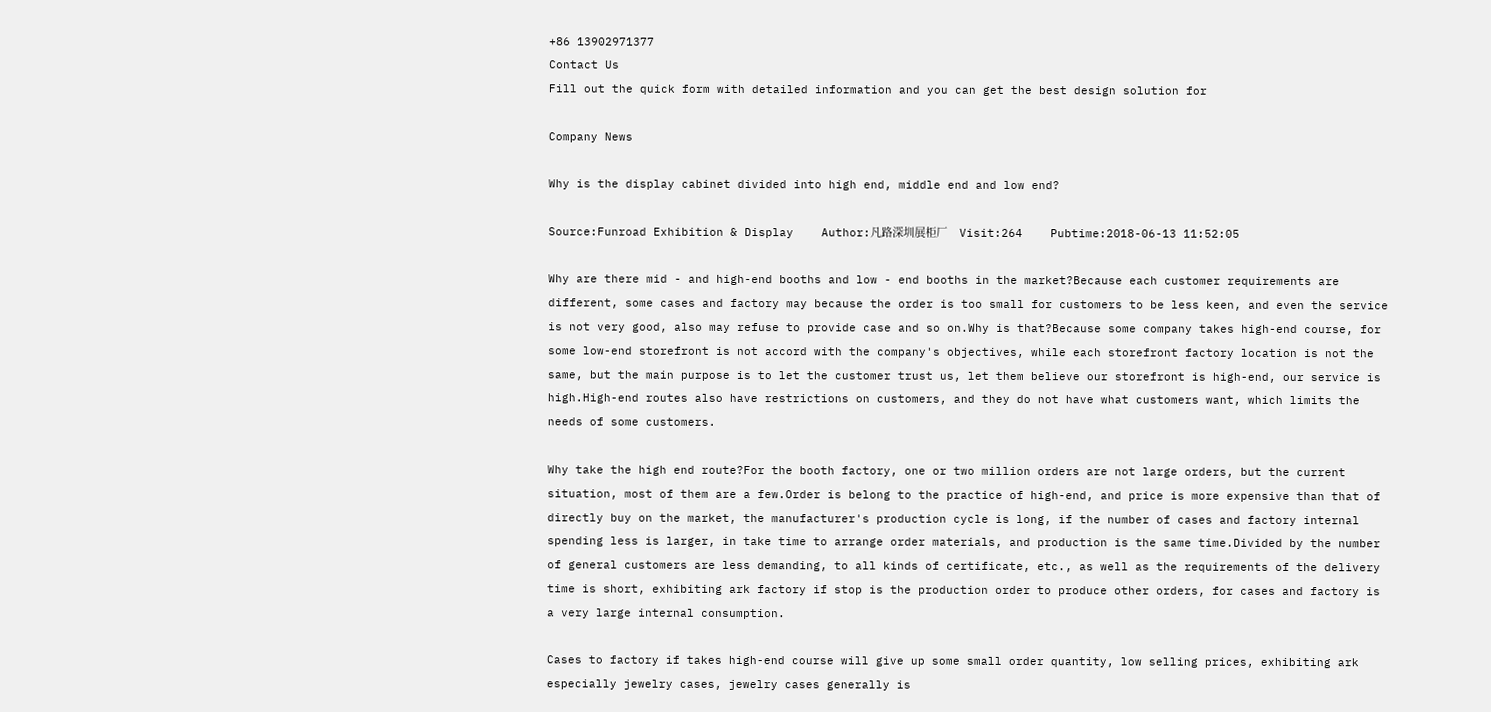+86 13902971377
Contact Us
Fill out the quick form with detailed information and you can get the best design solution for

Company News

Why is the display cabinet divided into high end, middle end and low end?

Source:Funroad Exhibition & Display    Author:凡路深圳展柜厂    Visit:264    Pubtime:2018-06-13 11:52:05

Why are there mid - and high-end booths and low - end booths in the market?Because each customer requirements are different, some cases and factory may because the order is too small for customers to be less keen, and even the service is not very good, also may refuse to provide case and so on.Why is that?Because some company takes high-end course, for some low-end storefront is not accord with the company's objectives, while each storefront factory location is not the same, but the main purpose is to let the customer trust us, let them believe our storefront is high-end, our service is high.High-end routes also have restrictions on customers, and they do not have what customers want, which limits the needs of some customers.

Why take the high end route?For the booth factory, one or two million orders are not large orders, but the current situation, most of them are a few.Order is belong to the practice of high-end, and price is more expensive than that of directly buy on the market, the manufacturer's production cycle is long, if the number of cases and factory internal spending less is larger, in take time to arrange order materials, and production is the same time.Divided by the number of general customers are less demanding, to all kinds of certificate, etc., as well as the requirements of the delivery time is short, exhibiting ark factory if stop is the production order to produce other orders, for cases and factory is a very large internal consumption.

Cases to factory if takes high-end course will give up some small order quantity, low selling prices, exhibiting ark especially jewelry cases, jewelry cases generally is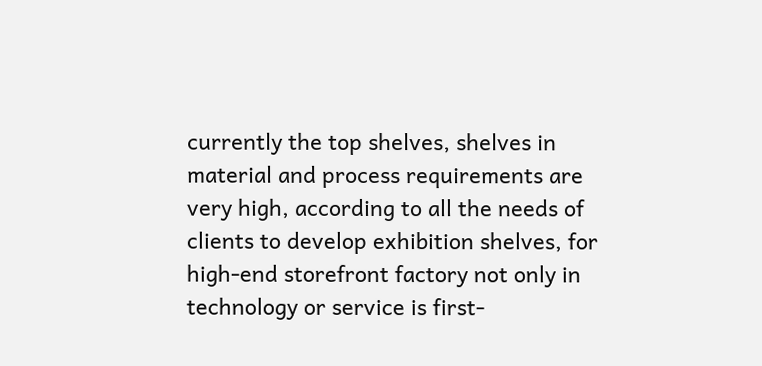currently the top shelves, shelves in material and process requirements are very high, according to all the needs of clients to develop exhibition shelves, for high-end storefront factory not only in technology or service is first-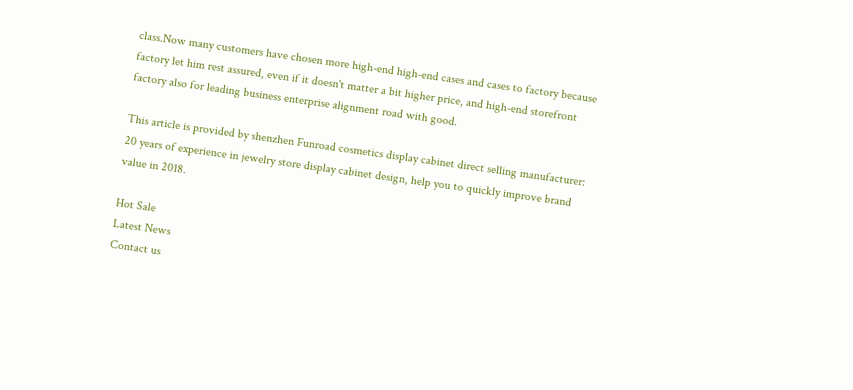class.Now many customers have chosen more high-end high-end cases and cases to factory because factory let him rest assured, even if it doesn't matter a bit higher price, and high-end storefront factory also for leading business enterprise alignment road with good.

This article is provided by shenzhen Funroad cosmetics display cabinet direct selling manufacturer: 20 years of experience in jewelry store display cabinet design, help you to quickly improve brand value in 2018.

Hot Sale
Latest News
Contact us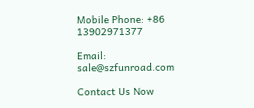Mobile Phone: +86 13902971377

Email: sale@szfunroad.com

Contact Us Now